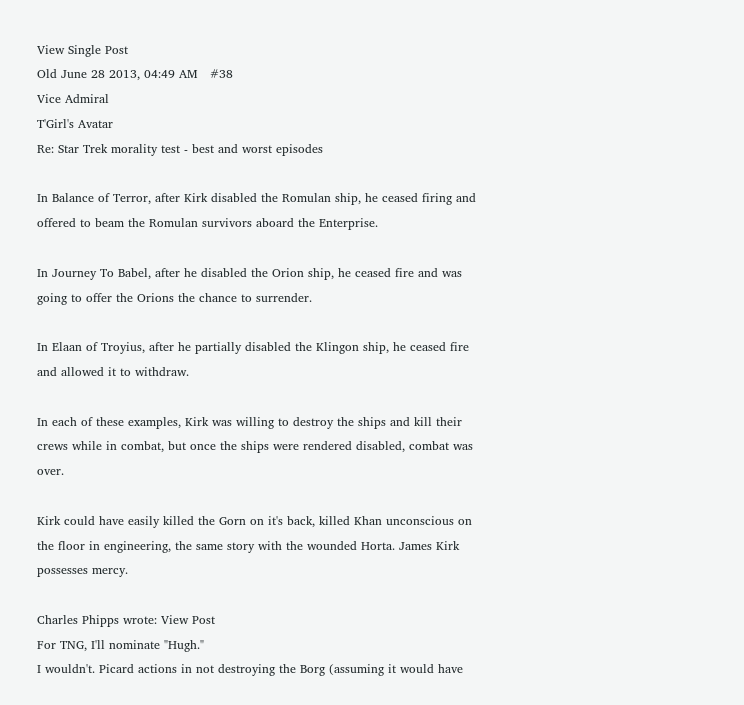View Single Post
Old June 28 2013, 04:49 AM   #38
Vice Admiral
T'Girl's Avatar
Re: Star Trek morality test - best and worst episodes

In Balance of Terror, after Kirk disabled the Romulan ship, he ceased firing and offered to beam the Romulan survivors aboard the Enterprise.

In Journey To Babel, after he disabled the Orion ship, he ceased fire and was going to offer the Orions the chance to surrender.

In Elaan of Troyius, after he partially disabled the Klingon ship, he ceased fire and allowed it to withdraw.

In each of these examples, Kirk was willing to destroy the ships and kill their crews while in combat, but once the ships were rendered disabled, combat was over.

Kirk could have easily killed the Gorn on it's back, killed Khan unconscious on the floor in engineering, the same story with the wounded Horta. James Kirk possesses mercy.

Charles Phipps wrote: View Post
For TNG, I'll nominate "Hugh."
I wouldn't. Picard actions in not destroying the Borg (assuming it would have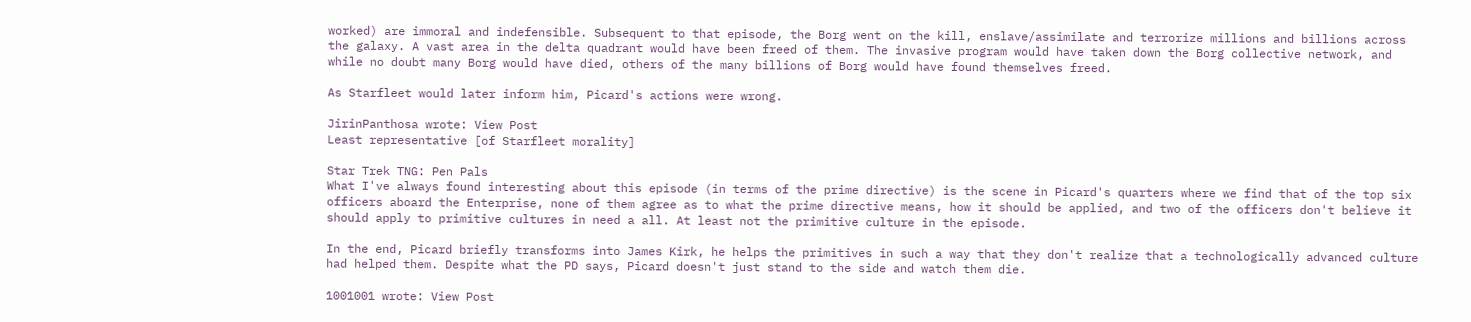worked) are immoral and indefensible. Subsequent to that episode, the Borg went on the kill, enslave/assimilate and terrorize millions and billions across the galaxy. A vast area in the delta quadrant would have been freed of them. The invasive program would have taken down the Borg collective network, and while no doubt many Borg would have died, others of the many billions of Borg would have found themselves freed.

As Starfleet would later inform him, Picard's actions were wrong.

JirinPanthosa wrote: View Post
Least representative [of Starfleet morality]

Star Trek TNG: Pen Pals
What I've always found interesting about this episode (in terms of the prime directive) is the scene in Picard's quarters where we find that of the top six officers aboard the Enterprise, none of them agree as to what the prime directive means, how it should be applied, and two of the officers don't believe it should apply to primitive cultures in need a all. At least not the primitive culture in the episode.

In the end, Picard briefly transforms into James Kirk, he helps the primitives in such a way that they don't realize that a technologically advanced culture had helped them. Despite what the PD says, Picard doesn't just stand to the side and watch them die.

1001001 wrote: View Post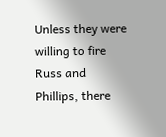Unless they were willing to fire Russ and Phillips, there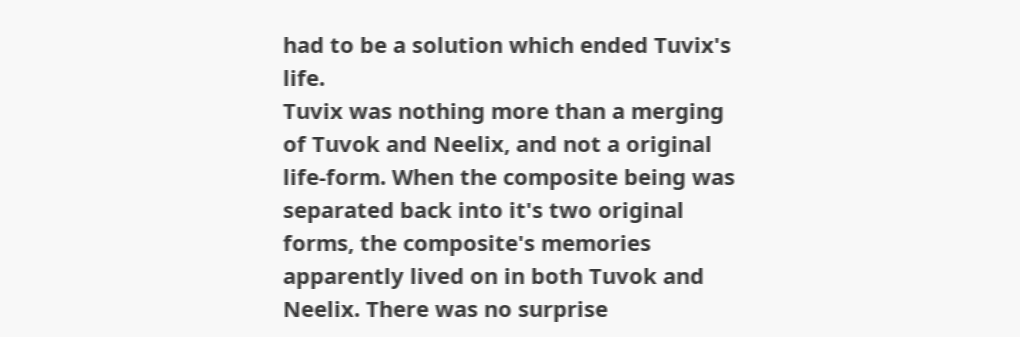had to be a solution which ended Tuvix's life.
Tuvix was nothing more than a merging of Tuvok and Neelix, and not a original life-form. When the composite being was separated back into it's two original forms, the composite's memories apparently lived on in both Tuvok and Neelix. There was no surprise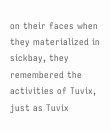on their faces when they materialized in sickbay, they remembered the activities of Tuvix, just as Tuvix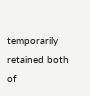temporarily retained both of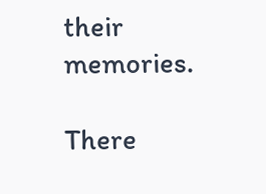their memories.

There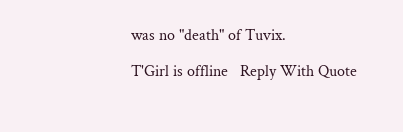was no "death" of Tuvix.

T'Girl is offline   Reply With Quote